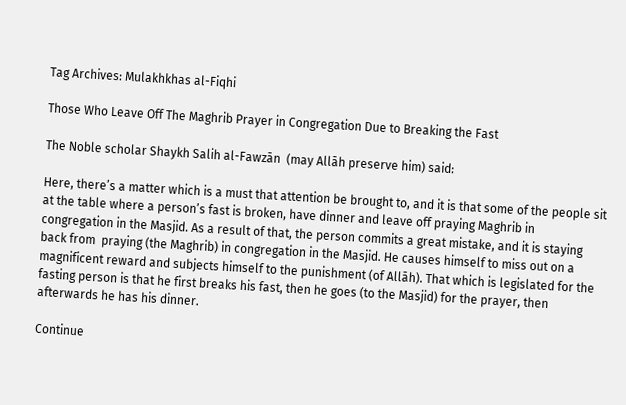Tag Archives: Mulakhkhas al-Fiqhi

Those Who Leave Off The Maghrib Prayer in Congregation Due to Breaking the Fast

The Noble scholar Shaykh Salih al-Fawzān  (may Allāh preserve him) said:

Here, there’s a matter which is a must that attention be brought to, and it is that some of the people sit at the table where a person’s fast is broken, have dinner and leave off praying Maghrib in congregation in the Masjid. As a result of that, the person commits a great mistake, and it is staying back from  praying (the Maghrib) in congregation in the Masjid. He causes himself to miss out on a magnificent reward and subjects himself to the punishment (of Allāh). That which is legislated for the fasting person is that he first breaks his fast, then he goes (to the Masjid) for the prayer, then afterwards he has his dinner.

Continue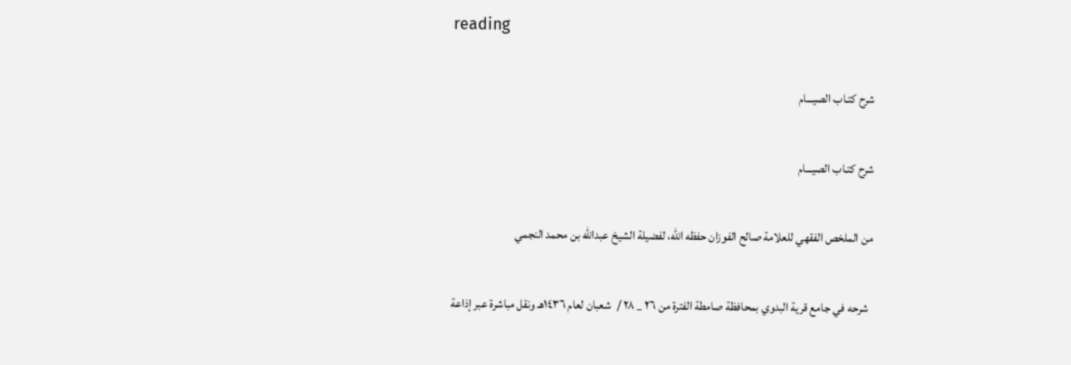reading

شرح كتـاب الصيـــام

شرح كتـاب الصيـــام

من الملخص الفقهي للعلامة صالح الفوزان حفظه الله، لفضيلة الشيخ عبدالله بن محمد النجمي

  شرحه في جامع قرية البدوي بمحافظة صامطة الفترة من ٢٦ _ ٢٨ /  شعبان لعام ١٤٣٦هـ ونقل مباشرة عبر إذاعة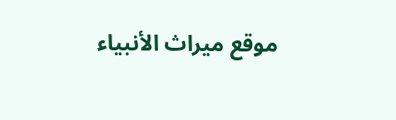موقع ميراث الأنبياء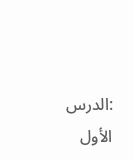:الدرس الأول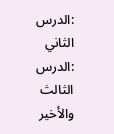:الدرس الثاني
:الدرس الثالث والأخير